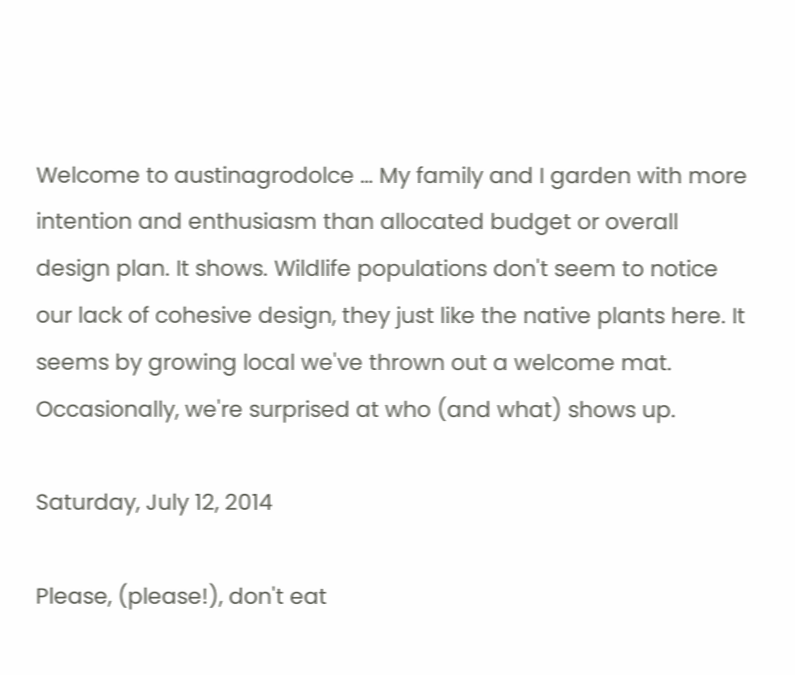Welcome to austinagrodolce … My family and I garden with more intention and enthusiasm than allocated budget or overall design plan. It shows. Wildlife populations don't seem to notice our lack of cohesive design, they just like the native plants here. It seems by growing local we've thrown out a welcome mat. Occasionally, we're surprised at who (and what) shows up.

Saturday, July 12, 2014

Please, (please!), don't eat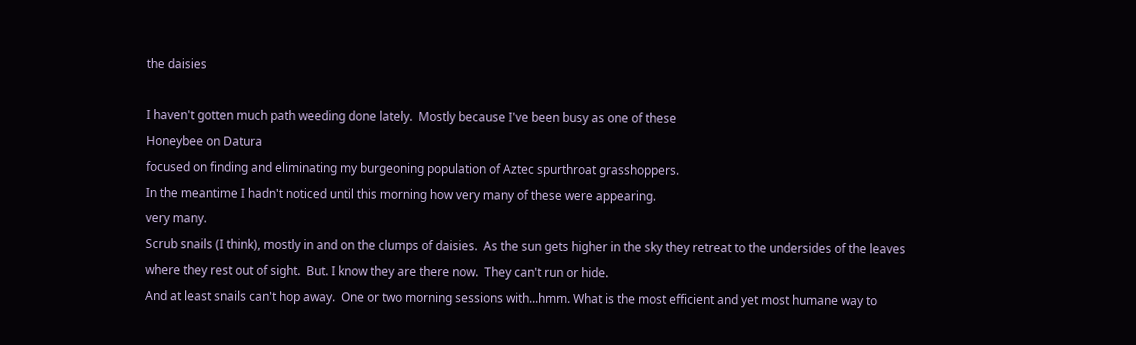the daisies

I haven't gotten much path weeding done lately.  Mostly because I've been busy as one of these
Honeybee on Datura
focused on finding and eliminating my burgeoning population of Aztec spurthroat grasshoppers.
In the meantime I hadn't noticed until this morning how very many of these were appearing.
very many.
Scrub snails (I think), mostly in and on the clumps of daisies.  As the sun gets higher in the sky they retreat to the undersides of the leaves where they rest out of sight.  But. I know they are there now.  They can't run or hide.
And at least snails can't hop away.  One or two morning sessions with...hmm. What is the most efficient and yet most humane way to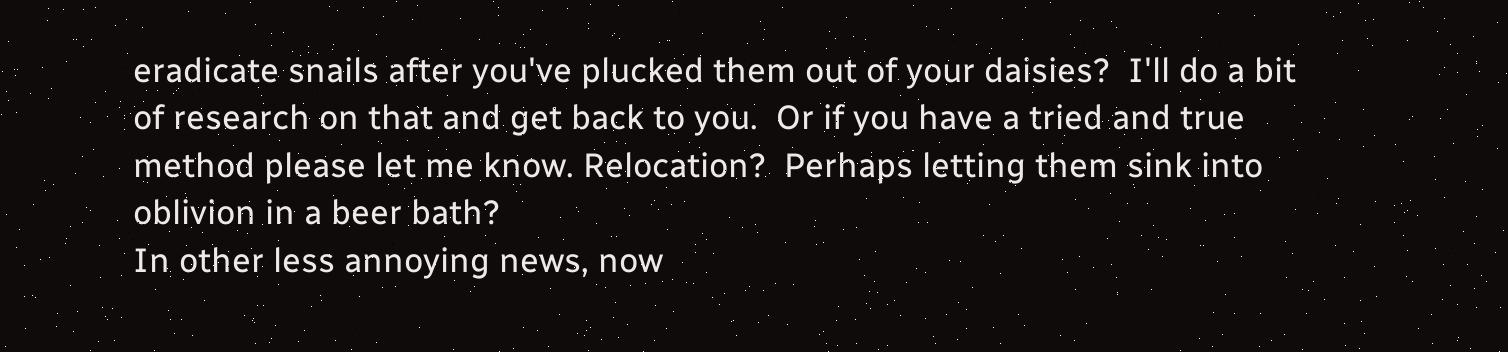eradicate snails after you've plucked them out of your daisies?  I'll do a bit of research on that and get back to you.  Or if you have a tried and true method please let me know. Relocation?  Perhaps letting them sink into oblivion in a beer bath?
In other less annoying news, now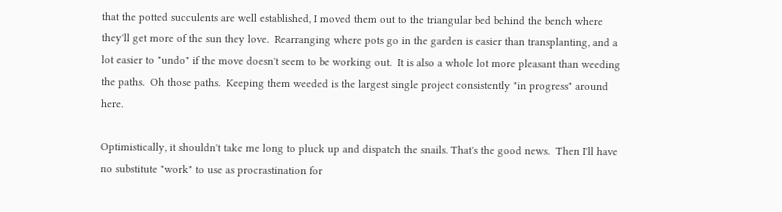that the potted succulents are well established, I moved them out to the triangular bed behind the bench where they'll get more of the sun they love.  Rearranging where pots go in the garden is easier than transplanting, and a lot easier to "undo" if the move doesn't seem to be working out.  It is also a whole lot more pleasant than weeding the paths.  Oh those paths.  Keeping them weeded is the largest single project consistently "in progress" around here.

Optimistically, it shouldn't take me long to pluck up and dispatch the snails. That's the good news.  Then I'll have no substitute "work" to use as procrastination for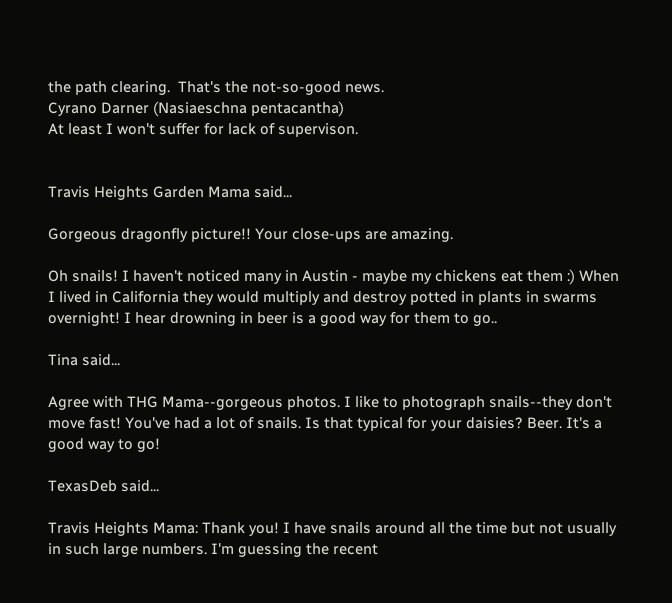the path clearing.  That's the not-so-good news.
Cyrano Darner (Nasiaeschna pentacantha)
At least I won't suffer for lack of supervison.


Travis Heights Garden Mama said...

Gorgeous dragonfly picture!! Your close-ups are amazing.

Oh snails! I haven't noticed many in Austin - maybe my chickens eat them :) When I lived in California they would multiply and destroy potted in plants in swarms overnight! I hear drowning in beer is a good way for them to go..

Tina said...

Agree with THG Mama--gorgeous photos. I like to photograph snails--they don't move fast! You've had a lot of snails. Is that typical for your daisies? Beer. It's a good way to go!

TexasDeb said...

Travis Heights Mama: Thank you! I have snails around all the time but not usually in such large numbers. I'm guessing the recent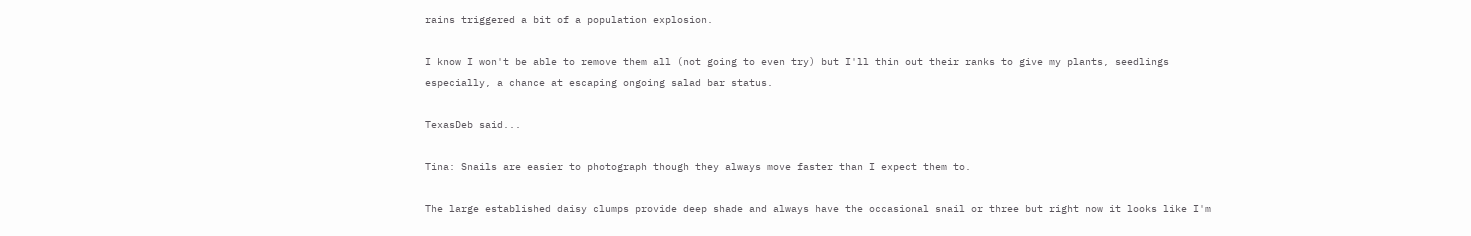rains triggered a bit of a population explosion.

I know I won't be able to remove them all (not going to even try) but I'll thin out their ranks to give my plants, seedlings especially, a chance at escaping ongoing salad bar status.

TexasDeb said...

Tina: Snails are easier to photograph though they always move faster than I expect them to.

The large established daisy clumps provide deep shade and always have the occasional snail or three but right now it looks like I'm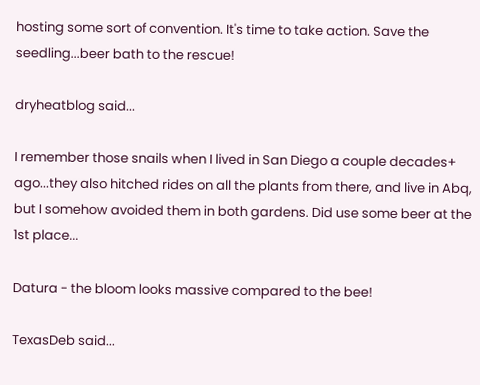hosting some sort of convention. It's time to take action. Save the seedling...beer bath to the rescue!

dryheatblog said...

I remember those snails when I lived in San Diego a couple decades+ ago...they also hitched rides on all the plants from there, and live in Abq, but I somehow avoided them in both gardens. Did use some beer at the 1st place...

Datura - the bloom looks massive compared to the bee!

TexasDeb said...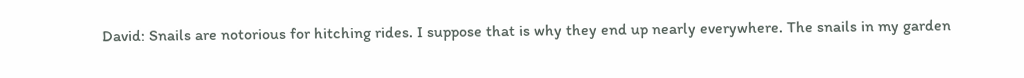David: Snails are notorious for hitching rides. I suppose that is why they end up nearly everywhere. The snails in my garden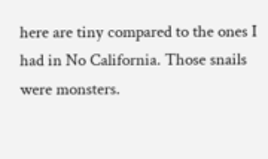here are tiny compared to the ones I had in No California. Those snails were monsters.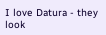I love Datura - they look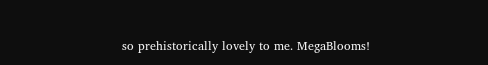so prehistorically lovely to me. MegaBlooms!